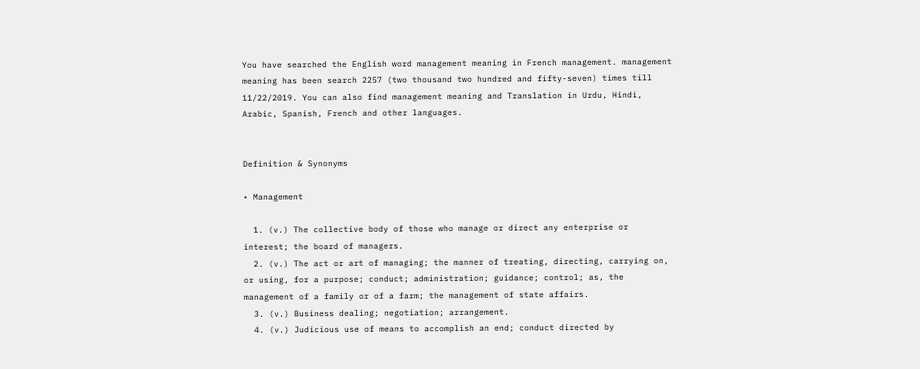You have searched the English word management meaning in French management. management meaning has been search 2257 (two thousand two hundred and fifty-seven) times till 11/22/2019. You can also find management meaning and Translation in Urdu, Hindi, Arabic, Spanish, French and other languages.


Definition & Synonyms

• Management

  1. (v.) The collective body of those who manage or direct any enterprise or interest; the board of managers.
  2. (v.) The act or art of managing; the manner of treating, directing, carrying on, or using, for a purpose; conduct; administration; guidance; control; as, the management of a family or of a farm; the management of state affairs.
  3. (v.) Business dealing; negotiation; arrangement.
  4. (v.) Judicious use of means to accomplish an end; conduct directed by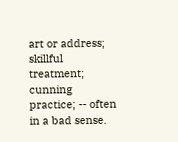art or address; skillful treatment; cunning practice; -- often in a bad sense.